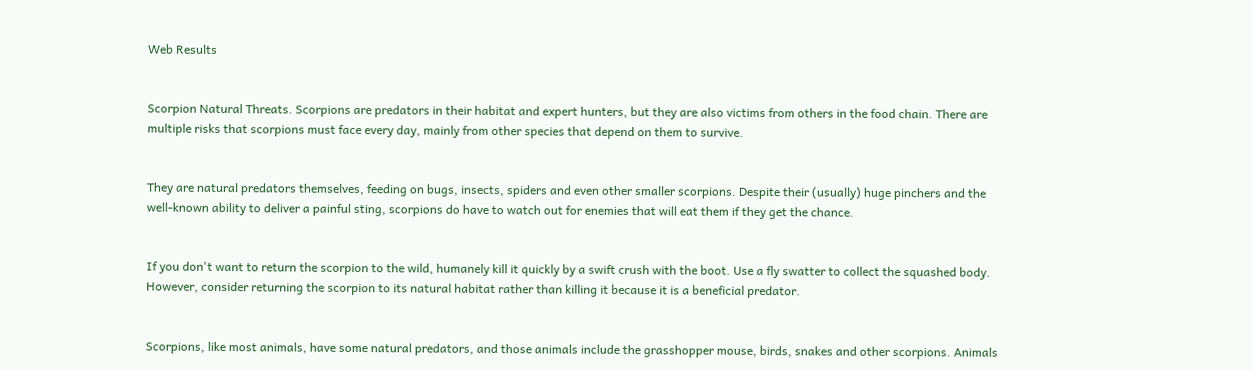Web Results


Scorpion Natural Threats. Scorpions are predators in their habitat and expert hunters, but they are also victims from others in the food chain. There are multiple risks that scorpions must face every day, mainly from other species that depend on them to survive.


They are natural predators themselves, feeding on bugs, insects, spiders and even other smaller scorpions. Despite their (usually) huge pinchers and the well-known ability to deliver a painful sting, scorpions do have to watch out for enemies that will eat them if they get the chance.


If you don't want to return the scorpion to the wild, humanely kill it quickly by a swift crush with the boot. Use a fly swatter to collect the squashed body. However, consider returning the scorpion to its natural habitat rather than killing it because it is a beneficial predator.


Scorpions, like most animals, have some natural predators, and those animals include the grasshopper mouse, birds, snakes and other scorpions. Animals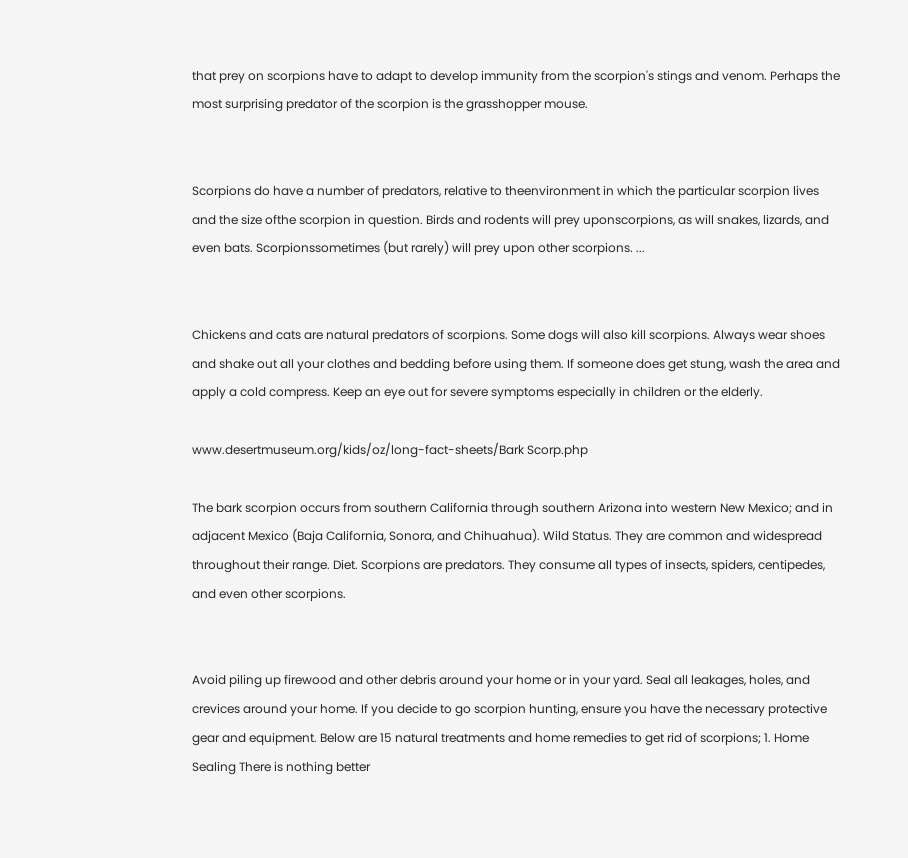that prey on scorpions have to adapt to develop immunity from the scorpion's stings and venom. Perhaps the most surprising predator of the scorpion is the grasshopper mouse.


Scorpions do have a number of predators, relative to theenvironment in which the particular scorpion lives and the size ofthe scorpion in question. Birds and rodents will prey uponscorpions, as will snakes, lizards, and even bats. Scorpionssometimes (but rarely) will prey upon other scorpions. ...


Chickens and cats are natural predators of scorpions. Some dogs will also kill scorpions. Always wear shoes and shake out all your clothes and bedding before using them. If someone does get stung, wash the area and apply a cold compress. Keep an eye out for severe symptoms especially in children or the elderly.

www.desertmuseum.org/kids/oz/long-fact-sheets/Bark Scorp.php

The bark scorpion occurs from southern California through southern Arizona into western New Mexico; and in adjacent Mexico (Baja California, Sonora, and Chihuahua). Wild Status. They are common and widespread throughout their range. Diet. Scorpions are predators. They consume all types of insects, spiders, centipedes, and even other scorpions.


Avoid piling up firewood and other debris around your home or in your yard. Seal all leakages, holes, and crevices around your home. If you decide to go scorpion hunting, ensure you have the necessary protective gear and equipment. Below are 15 natural treatments and home remedies to get rid of scorpions; 1. Home Sealing There is nothing better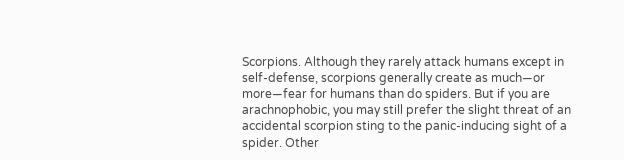Scorpions. Although they rarely attack humans except in self-defense, scorpions generally create as much—or more—fear for humans than do spiders. But if you are arachnophobic, you may still prefer the slight threat of an accidental scorpion sting to the panic-inducing sight of a spider. Other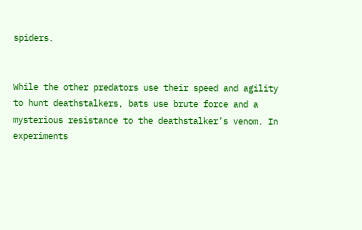spiders.


While the other predators use their speed and agility to hunt deathstalkers, bats use brute force and a mysterious resistance to the deathstalker’s venom. In experiments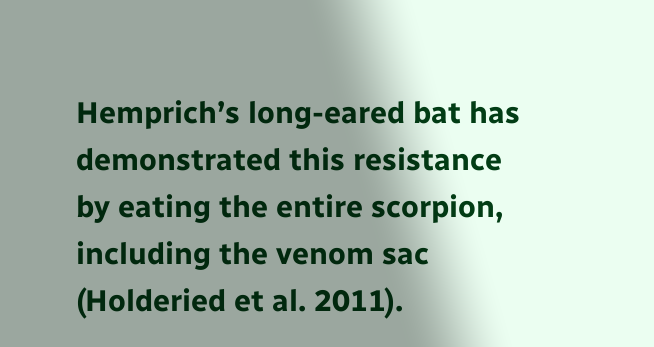Hemprich’s long-eared bat has demonstrated this resistance by eating the entire scorpion, including the venom sac (Holderied et al. 2011).